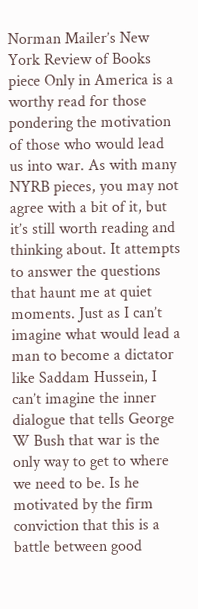Norman Mailer’s New York Review of Books piece Only in America is a worthy read for those pondering the motivation of those who would lead us into war. As with many NYRB pieces, you may not agree with a bit of it, but it’s still worth reading and thinking about. It attempts to answer the questions that haunt me at quiet moments. Just as I can’t imagine what would lead a man to become a dictator like Saddam Hussein, I can’t imagine the inner dialogue that tells George W Bush that war is the only way to get to where we need to be. Is he motivated by the firm conviction that this is a battle between good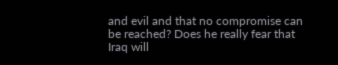and evil and that no compromise can be reached? Does he really fear that Iraq will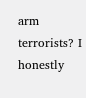arm terrorists? I honestly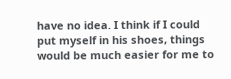have no idea. I think if I could put myself in his shoes, things would be much easier for me to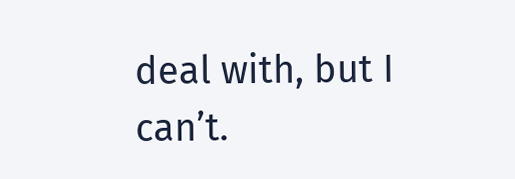deal with, but I can’t.